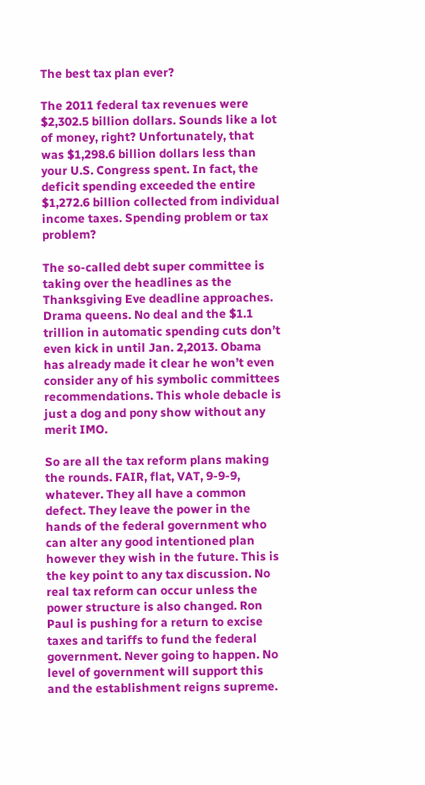The best tax plan ever?

The 2011 federal tax revenues were $2,302.5 billion dollars. Sounds like a lot of money, right? Unfortunately, that was $1,298.6 billion dollars less than your U.S. Congress spent. In fact, the deficit spending exceeded the entire $1,272.6 billion collected from individual income taxes. Spending problem or tax problem?

The so-called debt super committee is taking over the headlines as the Thanksgiving Eve deadline approaches. Drama queens. No deal and the $1.1 trillion in automatic spending cuts don’t even kick in until Jan. 2,2013. Obama has already made it clear he won’t even consider any of his symbolic committees recommendations. This whole debacle is just a dog and pony show without any merit IMO.

So are all the tax reform plans making the rounds. FAIR, flat, VAT, 9-9-9, whatever. They all have a common defect. They leave the power in the hands of the federal government who can alter any good intentioned plan however they wish in the future. This is the key point to any tax discussion. No real tax reform can occur unless the power structure is also changed. Ron Paul is pushing for a return to excise taxes and tariffs to fund the federal government. Never going to happen. No level of government will support this and the establishment reigns supreme.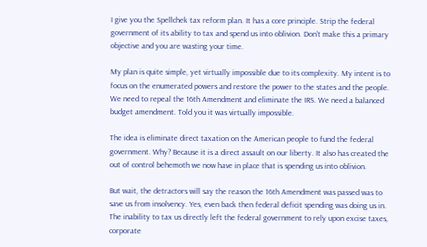I give you the Spellchek tax reform plan. It has a core principle. Strip the federal government of its ability to tax and spend us into oblivion. Don’t make this a primary objective and you are wasting your time.

My plan is quite simple, yet virtually impossible due to its complexity. My intent is to focus on the enumerated powers and restore the power to the states and the people. We need to repeal the 16th Amendment and eliminate the IRS. We need a balanced budget amendment. Told you it was virtually impossible.

The idea is eliminate direct taxation on the American people to fund the federal government. Why? Because it is a direct assault on our liberty. It also has created the out of control behemoth we now have in place that is spending us into oblivion.

But wait, the detractors will say the reason the 16th Amendment was passed was to save us from insolvency. Yes, even back then federal deficit spending was doing us in. The inability to tax us directly left the federal government to rely upon excise taxes, corporate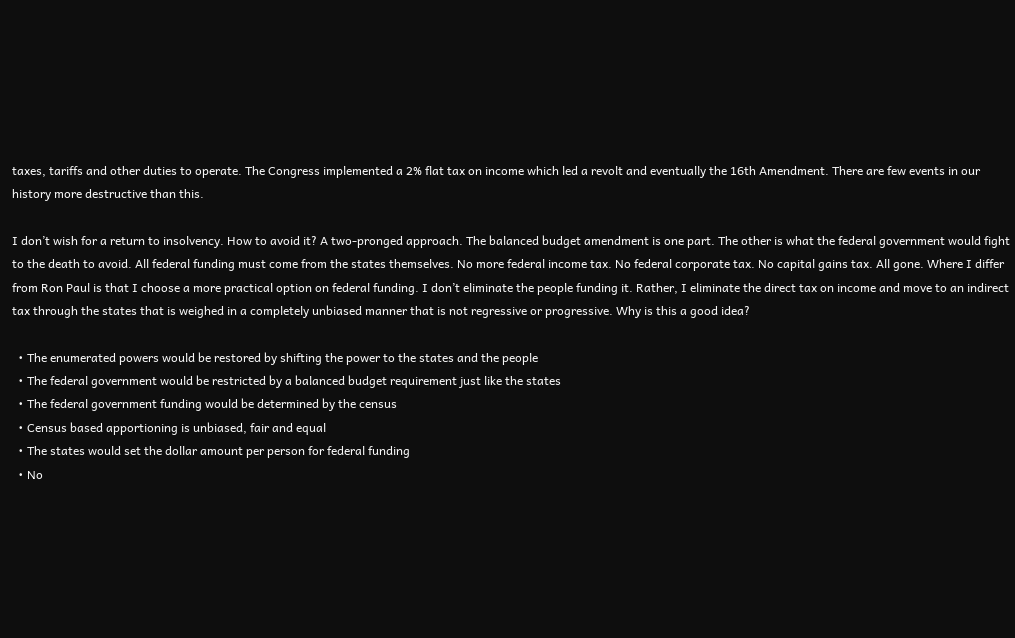taxes, tariffs and other duties to operate. The Congress implemented a 2% flat tax on income which led a revolt and eventually the 16th Amendment. There are few events in our history more destructive than this.

I don’t wish for a return to insolvency. How to avoid it? A two-pronged approach. The balanced budget amendment is one part. The other is what the federal government would fight to the death to avoid. All federal funding must come from the states themselves. No more federal income tax. No federal corporate tax. No capital gains tax. All gone. Where I differ from Ron Paul is that I choose a more practical option on federal funding. I don’t eliminate the people funding it. Rather, I eliminate the direct tax on income and move to an indirect tax through the states that is weighed in a completely unbiased manner that is not regressive or progressive. Why is this a good idea?

  • The enumerated powers would be restored by shifting the power to the states and the people
  • The federal government would be restricted by a balanced budget requirement just like the states
  • The federal government funding would be determined by the census
  • Census based apportioning is unbiased, fair and equal
  • The states would set the dollar amount per person for federal funding
  • No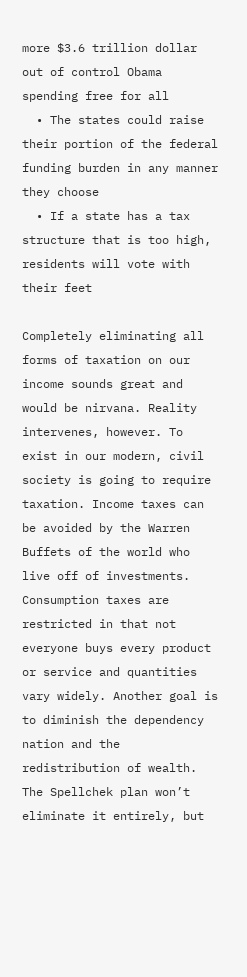more $3.6 trillion dollar out of control Obama spending free for all
  • The states could raise their portion of the federal funding burden in any manner they choose
  • If a state has a tax structure that is too high, residents will vote with their feet

Completely eliminating all forms of taxation on our income sounds great and would be nirvana. Reality intervenes, however. To exist in our modern, civil society is going to require taxation. Income taxes can be avoided by the Warren Buffets of the world who live off of investments. Consumption taxes are restricted in that not everyone buys every product or service and quantities vary widely. Another goal is to diminish the dependency nation and the redistribution of wealth. The Spellchek plan won’t eliminate it entirely, but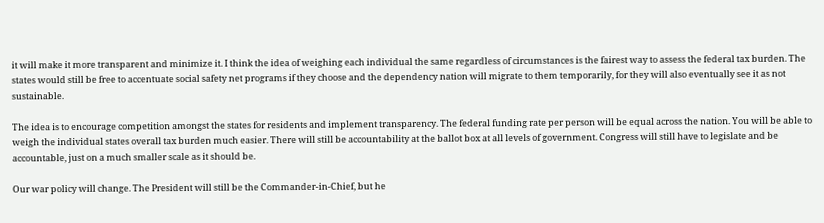it will make it more transparent and minimize it. I think the idea of weighing each individual the same regardless of circumstances is the fairest way to assess the federal tax burden. The states would still be free to accentuate social safety net programs if they choose and the dependency nation will migrate to them temporarily, for they will also eventually see it as not sustainable.

The idea is to encourage competition amongst the states for residents and implement transparency. The federal funding rate per person will be equal across the nation. You will be able to weigh the individual states overall tax burden much easier. There will still be accountability at the ballot box at all levels of government. Congress will still have to legislate and be accountable, just on a much smaller scale as it should be.

Our war policy will change. The President will still be the Commander-in-Chief, but he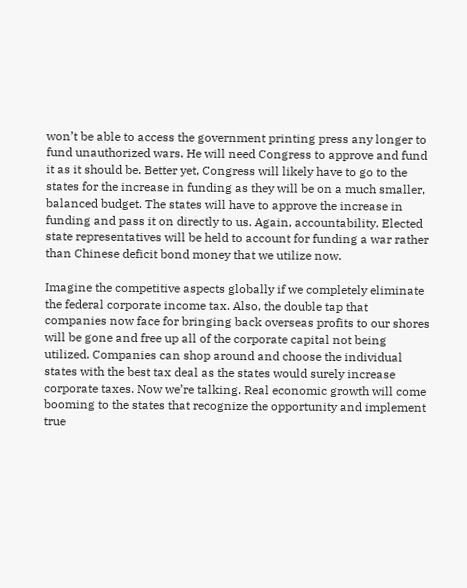won’t be able to access the government printing press any longer to fund unauthorized wars. He will need Congress to approve and fund it as it should be. Better yet, Congress will likely have to go to the states for the increase in funding as they will be on a much smaller, balanced budget. The states will have to approve the increase in funding and pass it on directly to us. Again, accountability. Elected state representatives will be held to account for funding a war rather than Chinese deficit bond money that we utilize now.

Imagine the competitive aspects globally if we completely eliminate the federal corporate income tax. Also, the double tap that companies now face for bringing back overseas profits to our shores will be gone and free up all of the corporate capital not being utilized. Companies can shop around and choose the individual states with the best tax deal as the states would surely increase corporate taxes. Now we’re talking. Real economic growth will come booming to the states that recognize the opportunity and implement true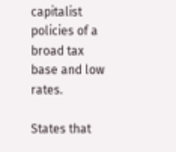capitalist policies of a broad tax base and low rates.

States that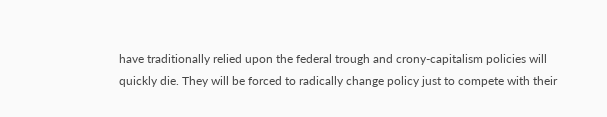have traditionally relied upon the federal trough and crony-capitalism policies will quickly die. They will be forced to radically change policy just to compete with their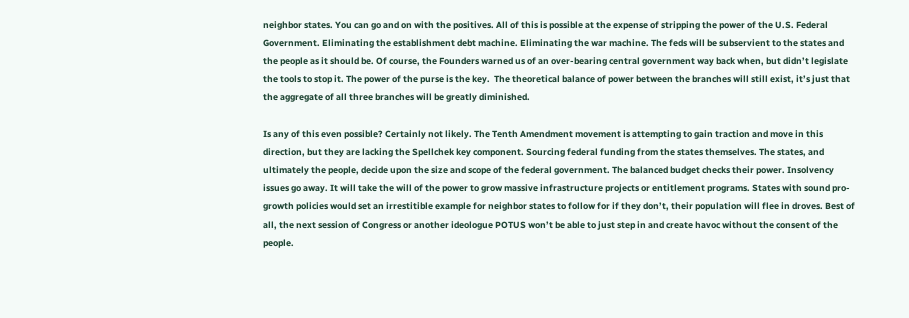neighbor states. You can go and on with the positives. All of this is possible at the expense of stripping the power of the U.S. Federal Government. Eliminating the establishment debt machine. Eliminating the war machine. The feds will be subservient to the states and the people as it should be. Of course, the Founders warned us of an over-bearing central government way back when, but didn’t legislate the tools to stop it. The power of the purse is the key.  The theoretical balance of power between the branches will still exist, it’s just that the aggregate of all three branches will be greatly diminished.

Is any of this even possible? Certainly not likely. The Tenth Amendment movement is attempting to gain traction and move in this direction, but they are lacking the Spellchek key component. Sourcing federal funding from the states themselves. The states, and ultimately the people, decide upon the size and scope of the federal government. The balanced budget checks their power. Insolvency issues go away. It will take the will of the power to grow massive infrastructure projects or entitlement programs. States with sound pro-growth policies would set an irrestitible example for neighbor states to follow for if they don’t, their population will flee in droves. Best of all, the next session of Congress or another ideologue POTUS won’t be able to just step in and create havoc without the consent of the people.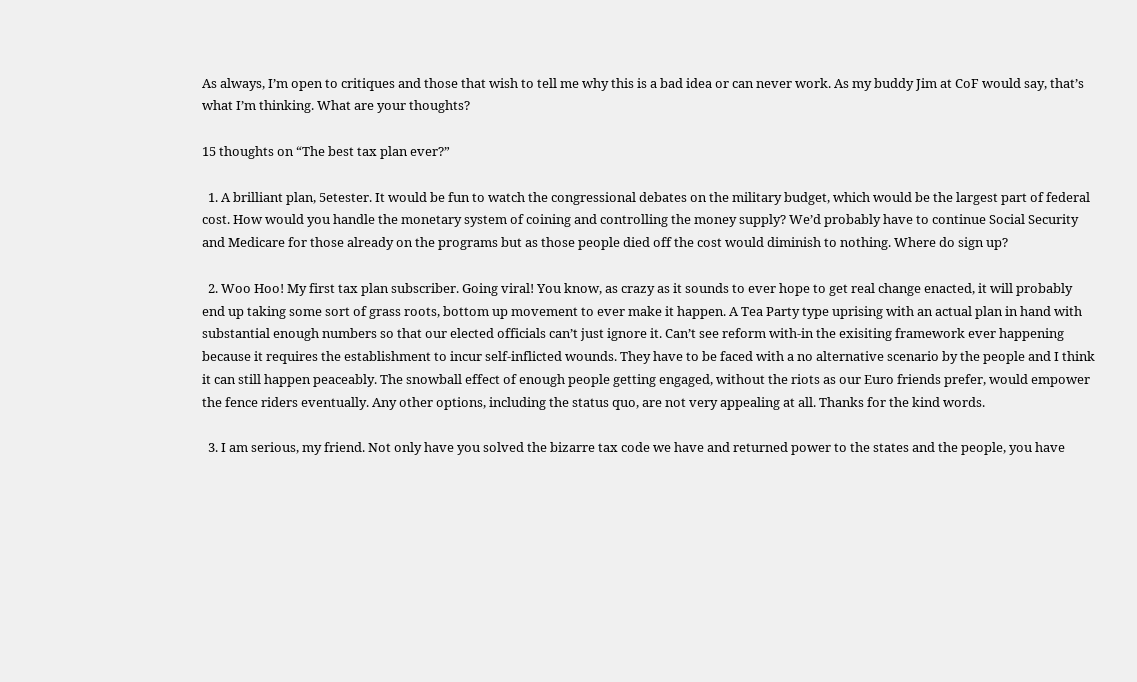As always, I’m open to critiques and those that wish to tell me why this is a bad idea or can never work. As my buddy Jim at CoF would say, that’s what I’m thinking. What are your thoughts?

15 thoughts on “The best tax plan ever?”

  1. A brilliant plan, 5etester. It would be fun to watch the congressional debates on the military budget, which would be the largest part of federal cost. How would you handle the monetary system of coining and controlling the money supply? We’d probably have to continue Social Security and Medicare for those already on the programs but as those people died off the cost would diminish to nothing. Where do sign up?

  2. Woo Hoo! My first tax plan subscriber. Going viral! You know, as crazy as it sounds to ever hope to get real change enacted, it will probably end up taking some sort of grass roots, bottom up movement to ever make it happen. A Tea Party type uprising with an actual plan in hand with substantial enough numbers so that our elected officials can’t just ignore it. Can’t see reform with-in the exisiting framework ever happening because it requires the establishment to incur self-inflicted wounds. They have to be faced with a no alternative scenario by the people and I think it can still happen peaceably. The snowball effect of enough people getting engaged, without the riots as our Euro friends prefer, would empower the fence riders eventually. Any other options, including the status quo, are not very appealing at all. Thanks for the kind words.

  3. I am serious, my friend. Not only have you solved the bizarre tax code we have and returned power to the states and the people, you have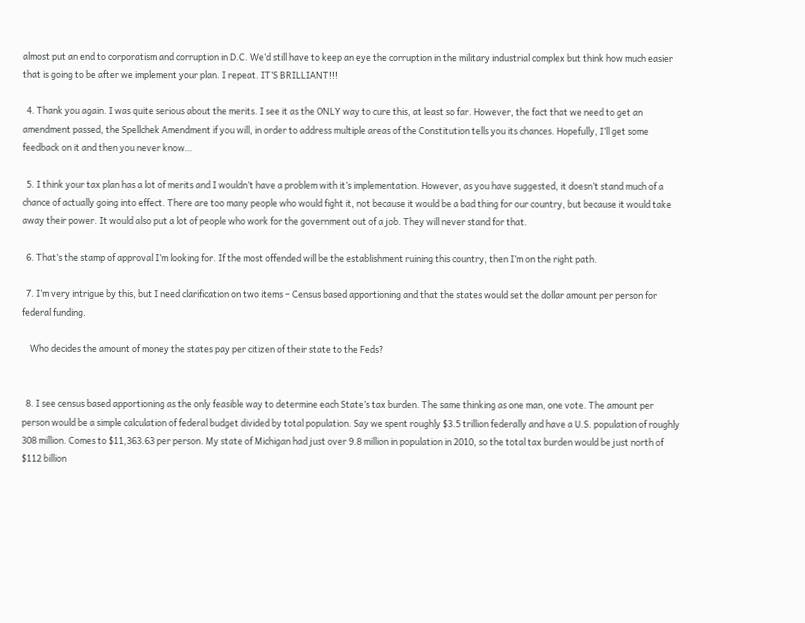almost put an end to corporatism and corruption in D.C. We’d still have to keep an eye the corruption in the military industrial complex but think how much easier that is going to be after we implement your plan. I repeat. IT’S BRILLIANT!!!

  4. Thank you again. I was quite serious about the merits. I see it as the ONLY way to cure this, at least so far. However, the fact that we need to get an amendment passed, the Spellchek Amendment if you will, in order to address multiple areas of the Constitution tells you its chances. Hopefully, I’ll get some feedback on it and then you never know…

  5. I think your tax plan has a lot of merits and I wouldn’t have a problem with it’s implementation. However, as you have suggested, it doesn’t stand much of a chance of actually going into effect. There are too many people who would fight it, not because it would be a bad thing for our country, but because it would take away their power. It would also put a lot of people who work for the government out of a job. They will never stand for that.

  6. That’s the stamp of approval I’m looking for. If the most offended will be the establishment ruining this country, then I’m on the right path.

  7. I’m very intrigue by this, but I need clarification on two items – Census based apportioning and that the states would set the dollar amount per person for federal funding.

    Who decides the amount of money the states pay per citizen of their state to the Feds?


  8. I see census based apportioning as the only feasible way to determine each State’s tax burden. The same thinking as one man, one vote. The amount per person would be a simple calculation of federal budget divided by total population. Say we spent roughly $3.5 trillion federally and have a U.S. population of roughly 308 million. Comes to $11,363.63 per person. My state of Michigan had just over 9.8 million in population in 2010, so the total tax burden would be just north of $112 billion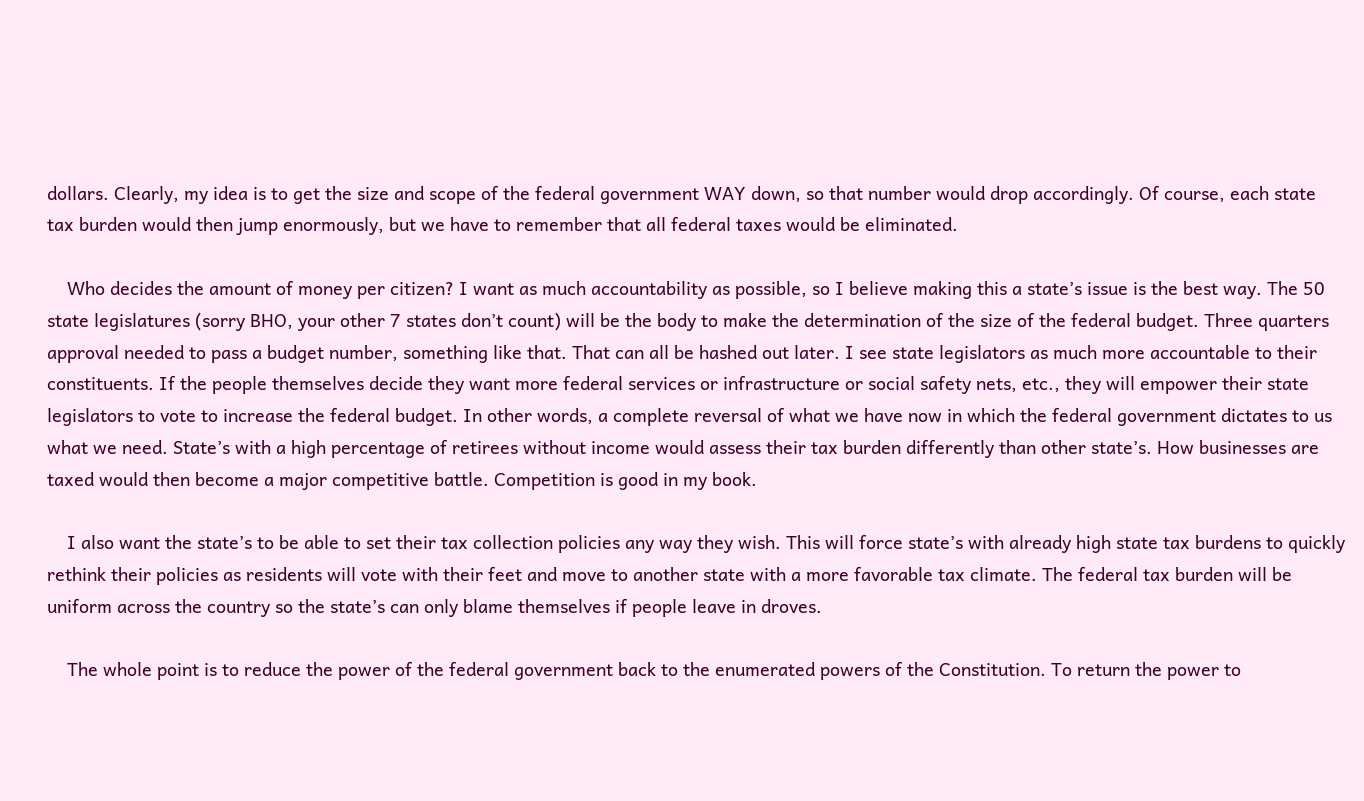dollars. Clearly, my idea is to get the size and scope of the federal government WAY down, so that number would drop accordingly. Of course, each state tax burden would then jump enormously, but we have to remember that all federal taxes would be eliminated.

    Who decides the amount of money per citizen? I want as much accountability as possible, so I believe making this a state’s issue is the best way. The 50 state legislatures (sorry BHO, your other 7 states don’t count) will be the body to make the determination of the size of the federal budget. Three quarters approval needed to pass a budget number, something like that. That can all be hashed out later. I see state legislators as much more accountable to their constituents. If the people themselves decide they want more federal services or infrastructure or social safety nets, etc., they will empower their state legislators to vote to increase the federal budget. In other words, a complete reversal of what we have now in which the federal government dictates to us what we need. State’s with a high percentage of retirees without income would assess their tax burden differently than other state’s. How businesses are taxed would then become a major competitive battle. Competition is good in my book.

    I also want the state’s to be able to set their tax collection policies any way they wish. This will force state’s with already high state tax burdens to quickly rethink their policies as residents will vote with their feet and move to another state with a more favorable tax climate. The federal tax burden will be uniform across the country so the state’s can only blame themselves if people leave in droves.

    The whole point is to reduce the power of the federal government back to the enumerated powers of the Constitution. To return the power to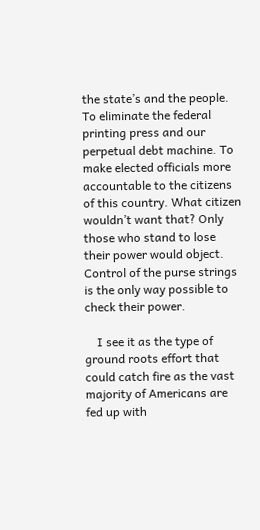the state’s and the people. To eliminate the federal printing press and our perpetual debt machine. To make elected officials more accountable to the citizens of this country. What citizen wouldn’t want that? Only those who stand to lose their power would object. Control of the purse strings is the only way possible to check their power.

    I see it as the type of ground roots effort that could catch fire as the vast majority of Americans are fed up with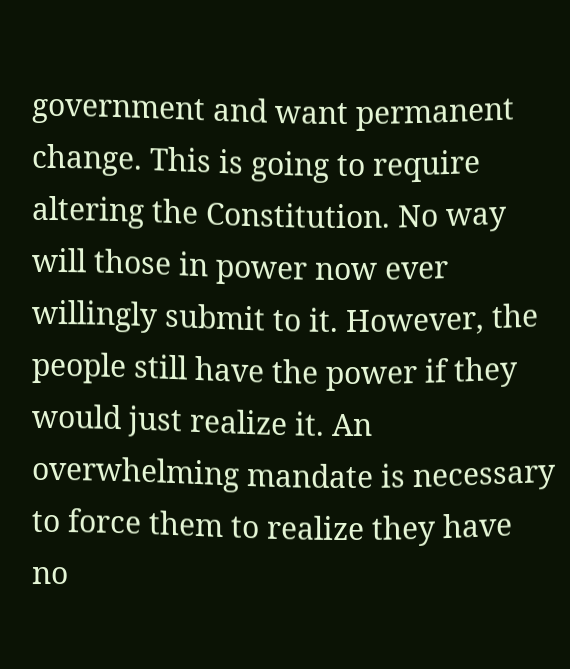government and want permanent change. This is going to require altering the Constitution. No way will those in power now ever willingly submit to it. However, the people still have the power if they would just realize it. An overwhelming mandate is necessary to force them to realize they have no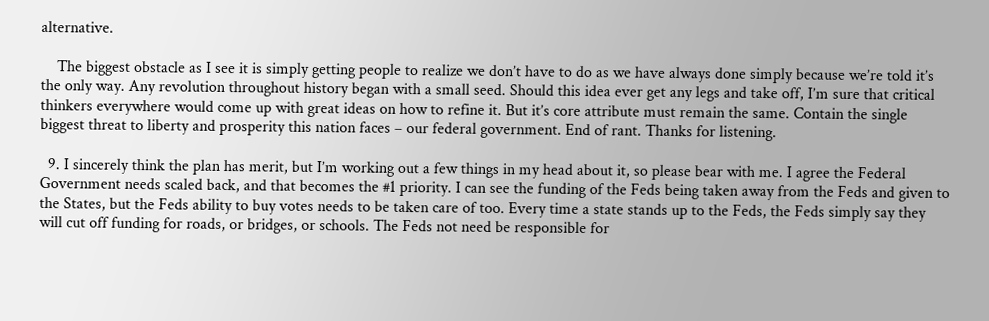alternative.

    The biggest obstacle as I see it is simply getting people to realize we don’t have to do as we have always done simply because we’re told it’s the only way. Any revolution throughout history began with a small seed. Should this idea ever get any legs and take off, I’m sure that critical thinkers everywhere would come up with great ideas on how to refine it. But it’s core attribute must remain the same. Contain the single biggest threat to liberty and prosperity this nation faces – our federal government. End of rant. Thanks for listening.

  9. I sincerely think the plan has merit, but I’m working out a few things in my head about it, so please bear with me. I agree the Federal Government needs scaled back, and that becomes the #1 priority. I can see the funding of the Feds being taken away from the Feds and given to the States, but the Feds ability to buy votes needs to be taken care of too. Every time a state stands up to the Feds, the Feds simply say they will cut off funding for roads, or bridges, or schools. The Feds not need be responsible for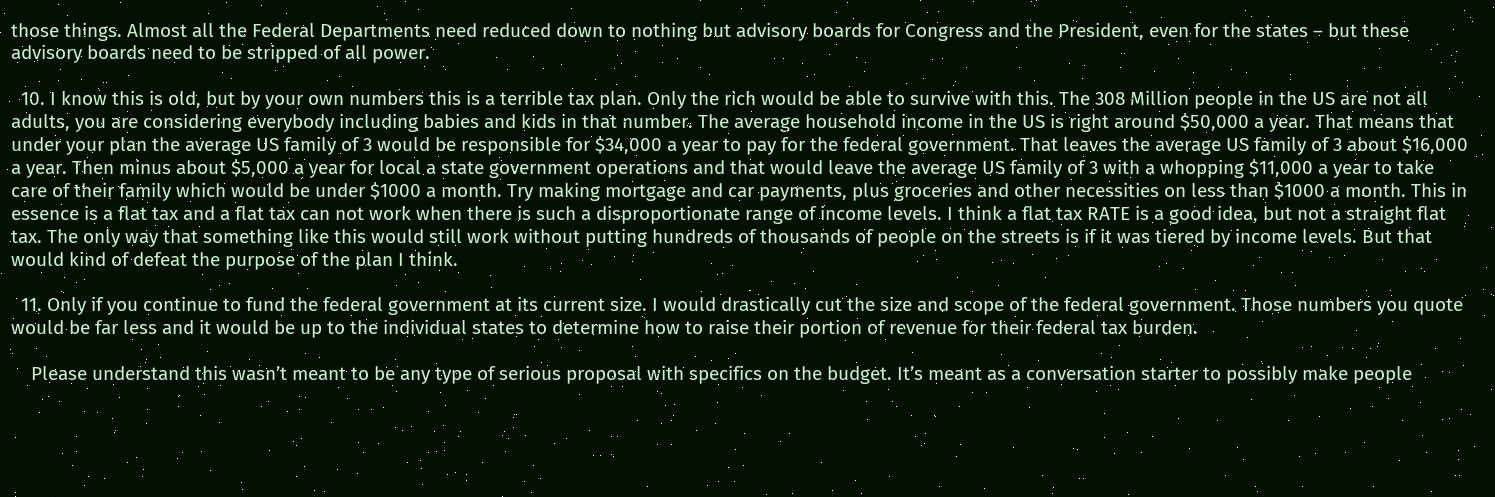those things. Almost all the Federal Departments need reduced down to nothing but advisory boards for Congress and the President, even for the states – but these advisory boards need to be stripped of all power.

  10. I know this is old, but by your own numbers this is a terrible tax plan. Only the rich would be able to survive with this. The 308 Million people in the US are not all adults, you are considering everybody including babies and kids in that number. The average household income in the US is right around $50,000 a year. That means that under your plan the average US family of 3 would be responsible for $34,000 a year to pay for the federal government. That leaves the average US family of 3 about $16,000 a year. Then minus about $5,000 a year for local a state government operations and that would leave the average US family of 3 with a whopping $11,000 a year to take care of their family which would be under $1000 a month. Try making mortgage and car payments, plus groceries and other necessities on less than $1000 a month. This in essence is a flat tax and a flat tax can not work when there is such a disproportionate range of income levels. I think a flat tax RATE is a good idea, but not a straight flat tax. The only way that something like this would still work without putting hundreds of thousands of people on the streets is if it was tiered by income levels. But that would kind of defeat the purpose of the plan I think.

  11. Only if you continue to fund the federal government at its current size. I would drastically cut the size and scope of the federal government. Those numbers you quote would be far less and it would be up to the individual states to determine how to raise their portion of revenue for their federal tax burden.

    Please understand this wasn’t meant to be any type of serious proposal with specifics on the budget. It’s meant as a conversation starter to possibly make people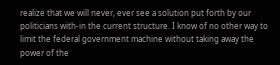realize that we will never, ever see a solution put forth by our politicians with-in the current structure. I know of no other way to limit the federal government machine without taking away the power of the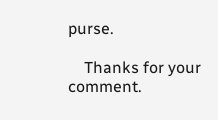purse.

    Thanks for your comment.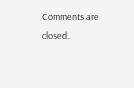Comments are closed.